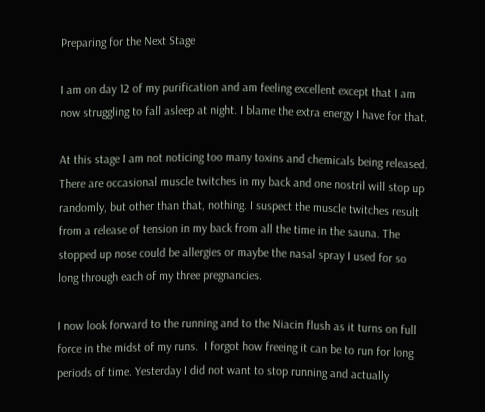Preparing for the Next Stage

I am on day 12 of my purification and am feeling excellent except that I am now struggling to fall asleep at night. I blame the extra energy I have for that.

At this stage I am not noticing too many toxins and chemicals being released. There are occasional muscle twitches in my back and one nostril will stop up randomly, but other than that, nothing. I suspect the muscle twitches result from a release of tension in my back from all the time in the sauna. The stopped up nose could be allergies or maybe the nasal spray I used for so long through each of my three pregnancies.

I now look forward to the running and to the Niacin flush as it turns on full force in the midst of my runs.  I forgot how freeing it can be to run for long periods of time. Yesterday I did not want to stop running and actually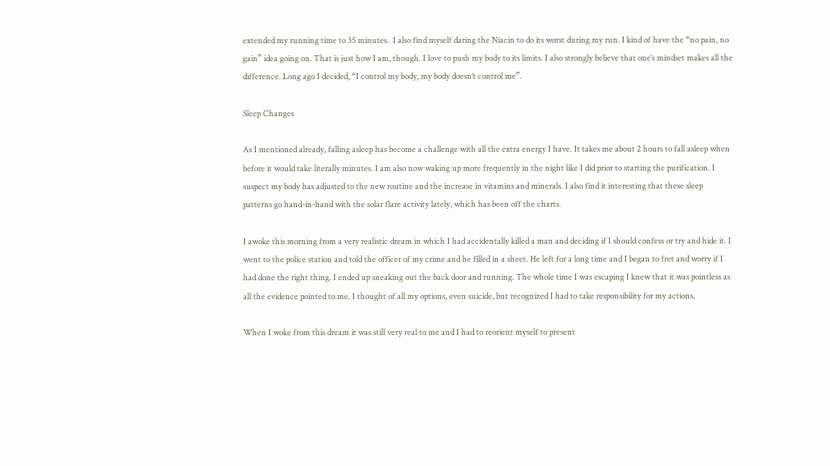extended my running time to 35 minutes.  I also find myself daring the Niacin to do its worst during my run. I kind of have the “no pain, no gain” idea going on. That is just how I am, though. I love to push my body to its limits. I also strongly believe that one’s mindset makes all the difference. Long ago I decided, “I control my body, my body doesn’t control me”.

Sleep Changes

As I mentioned already, falling asleep has become a challenge with all the extra energy I have. It takes me about 2 hours to fall asleep when before it would take literally minutes. I am also now waking up more frequently in the night like I did prior to starting the purification. I suspect my body has adjusted to the new routine and the increase in vitamins and minerals. I also find it interesting that these sleep patterns go hand-in-hand with the solar flare activity lately, which has been off the charts.

I awoke this morning from a very realistic dream in which I had accidentally killed a man and deciding if I should confess or try and hide it. I went to the police station and told the officer of my crime and he filled in a sheet. He left for a long time and I began to fret and worry if I had done the right thing. I ended up sneaking out the back door and running. The whole time I was escaping I knew that it was pointless as all the evidence pointed to me. I thought of all my options, even suicide, but recognized I had to take responsibility for my actions.

When I woke from this dream it was still very real to me and I had to reorient myself to present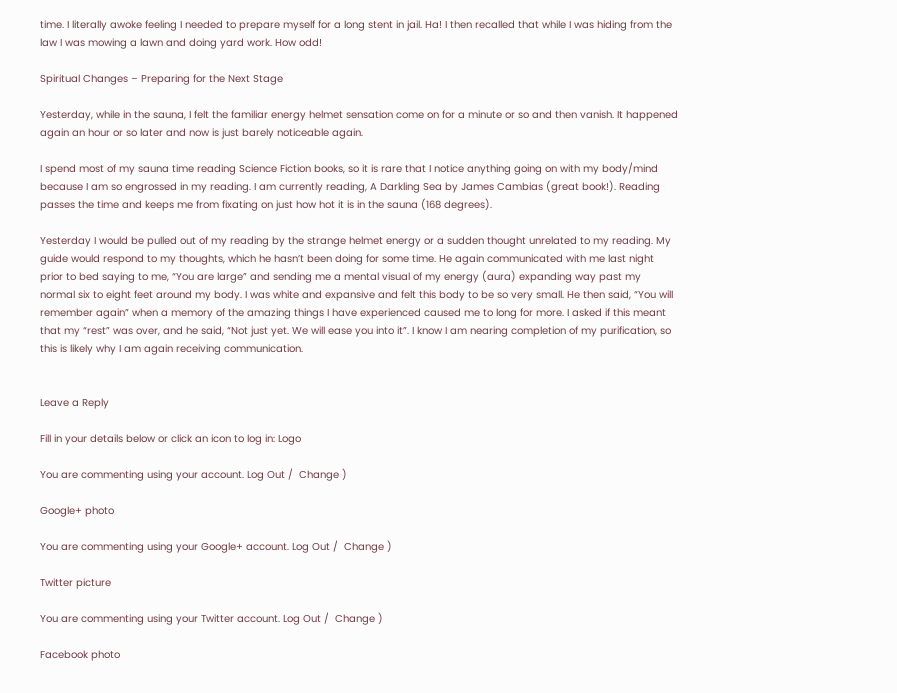time. I literally awoke feeling I needed to prepare myself for a long stent in jail. Ha! I then recalled that while I was hiding from the law I was mowing a lawn and doing yard work. How odd!

Spiritual Changes – Preparing for the Next Stage

Yesterday, while in the sauna, I felt the familiar energy helmet sensation come on for a minute or so and then vanish. It happened again an hour or so later and now is just barely noticeable again.

I spend most of my sauna time reading Science Fiction books, so it is rare that I notice anything going on with my body/mind because I am so engrossed in my reading. I am currently reading, A Darkling Sea by James Cambias (great book!). Reading passes the time and keeps me from fixating on just how hot it is in the sauna (168 degrees).

Yesterday I would be pulled out of my reading by the strange helmet energy or a sudden thought unrelated to my reading. My guide would respond to my thoughts, which he hasn’t been doing for some time. He again communicated with me last night prior to bed saying to me, “You are large” and sending me a mental visual of my energy (aura) expanding way past my normal six to eight feet around my body. I was white and expansive and felt this body to be so very small. He then said, “You will remember again” when a memory of the amazing things I have experienced caused me to long for more. I asked if this meant that my “rest” was over, and he said, “Not just yet. We will ease you into it”. I know I am nearing completion of my purification, so this is likely why I am again receiving communication.


Leave a Reply

Fill in your details below or click an icon to log in: Logo

You are commenting using your account. Log Out /  Change )

Google+ photo

You are commenting using your Google+ account. Log Out /  Change )

Twitter picture

You are commenting using your Twitter account. Log Out /  Change )

Facebook photo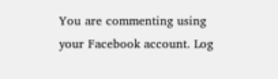You are commenting using your Facebook account. Log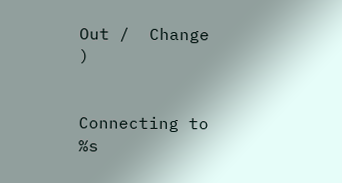Out /  Change )


Connecting to %s